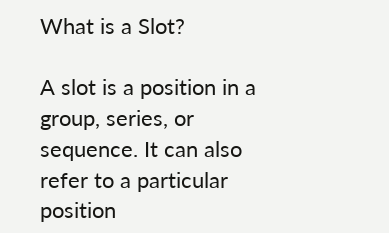What is a Slot?

A slot is a position in a group, series, or sequence. It can also refer to a particular position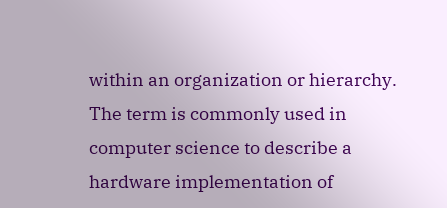within an organization or hierarchy. The term is commonly used in computer science to describe a hardware implementation of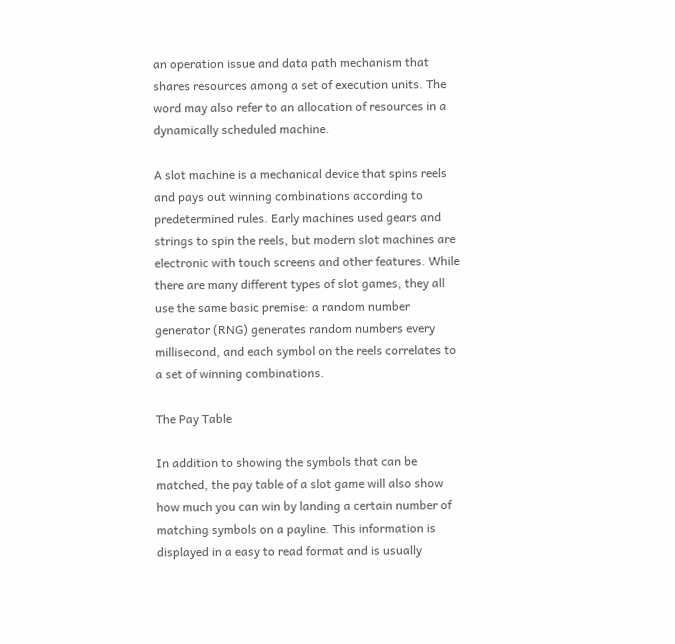an operation issue and data path mechanism that shares resources among a set of execution units. The word may also refer to an allocation of resources in a dynamically scheduled machine.

A slot machine is a mechanical device that spins reels and pays out winning combinations according to predetermined rules. Early machines used gears and strings to spin the reels, but modern slot machines are electronic with touch screens and other features. While there are many different types of slot games, they all use the same basic premise: a random number generator (RNG) generates random numbers every millisecond, and each symbol on the reels correlates to a set of winning combinations.

The Pay Table

In addition to showing the symbols that can be matched, the pay table of a slot game will also show how much you can win by landing a certain number of matching symbols on a payline. This information is displayed in a easy to read format and is usually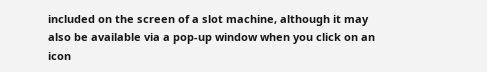included on the screen of a slot machine, although it may also be available via a pop-up window when you click on an icon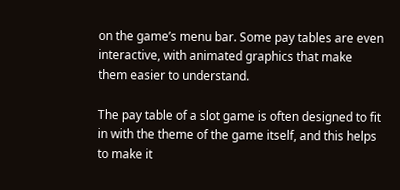on the game’s menu bar. Some pay tables are even interactive, with animated graphics that make them easier to understand.

The pay table of a slot game is often designed to fit in with the theme of the game itself, and this helps to make it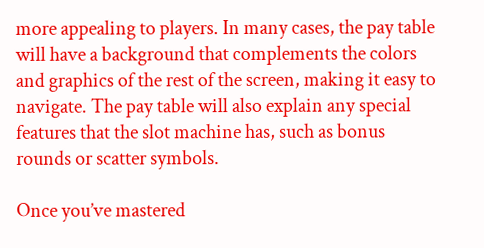more appealing to players. In many cases, the pay table will have a background that complements the colors and graphics of the rest of the screen, making it easy to navigate. The pay table will also explain any special features that the slot machine has, such as bonus rounds or scatter symbols.

Once you’ve mastered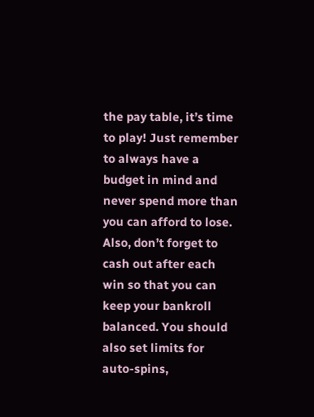the pay table, it’s time to play! Just remember to always have a budget in mind and never spend more than you can afford to lose. Also, don’t forget to cash out after each win so that you can keep your bankroll balanced. You should also set limits for auto-spins,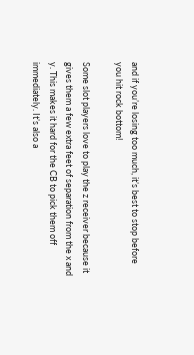and if you’re losing too much, it’s best to stop before you hit rock bottom!

Some slot players love to play the z receiver because it gives them a few extra feet of separation from the x and y. This makes it hard for the CB to pick them off immediately. It’s also a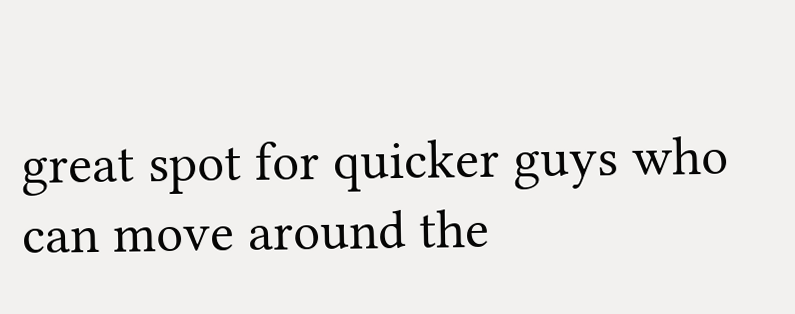great spot for quicker guys who can move around the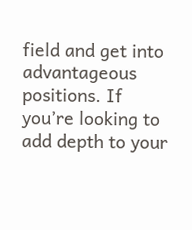field and get into advantageous positions. If you’re looking to add depth to your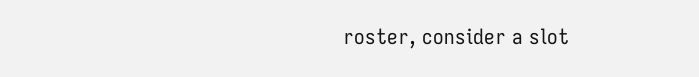roster, consider a slot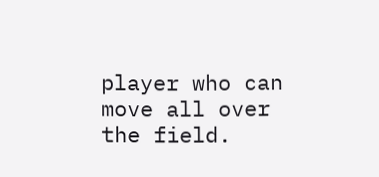player who can move all over the field.